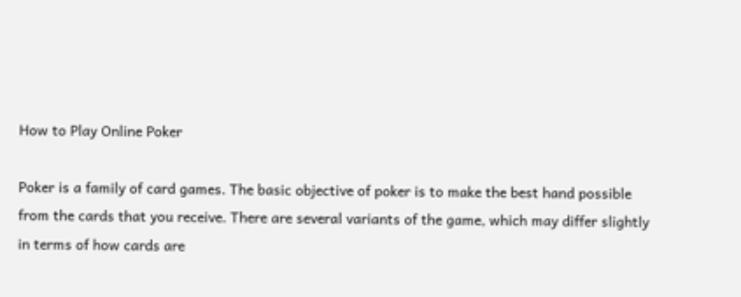How to Play Online Poker

Poker is a family of card games. The basic objective of poker is to make the best hand possible from the cards that you receive. There are several variants of the game, which may differ slightly in terms of how cards are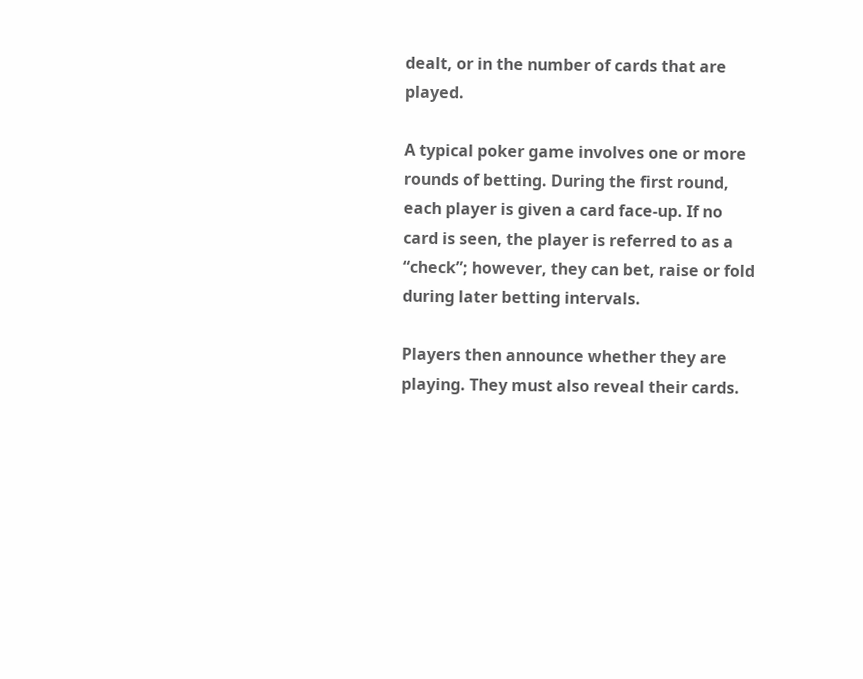dealt, or in the number of cards that are played.

A typical poker game involves one or more rounds of betting. During the first round, each player is given a card face-up. If no card is seen, the player is referred to as a “check”; however, they can bet, raise or fold during later betting intervals.

Players then announce whether they are playing. They must also reveal their cards.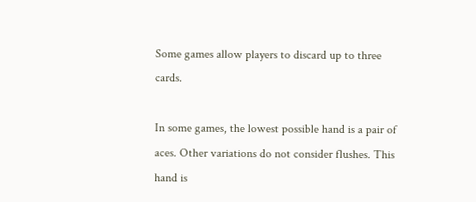Some games allow players to discard up to three cards.

In some games, the lowest possible hand is a pair of aces. Other variations do not consider flushes. This hand is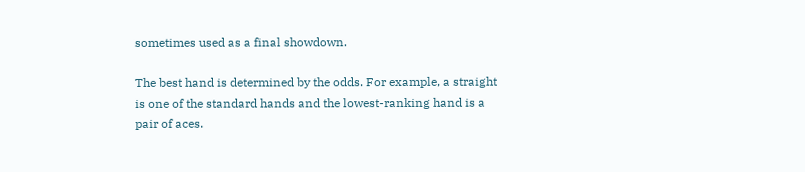sometimes used as a final showdown.

The best hand is determined by the odds. For example, a straight is one of the standard hands and the lowest-ranking hand is a pair of aces.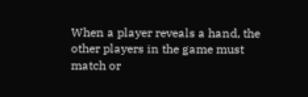When a player reveals a hand, the other players in the game must match or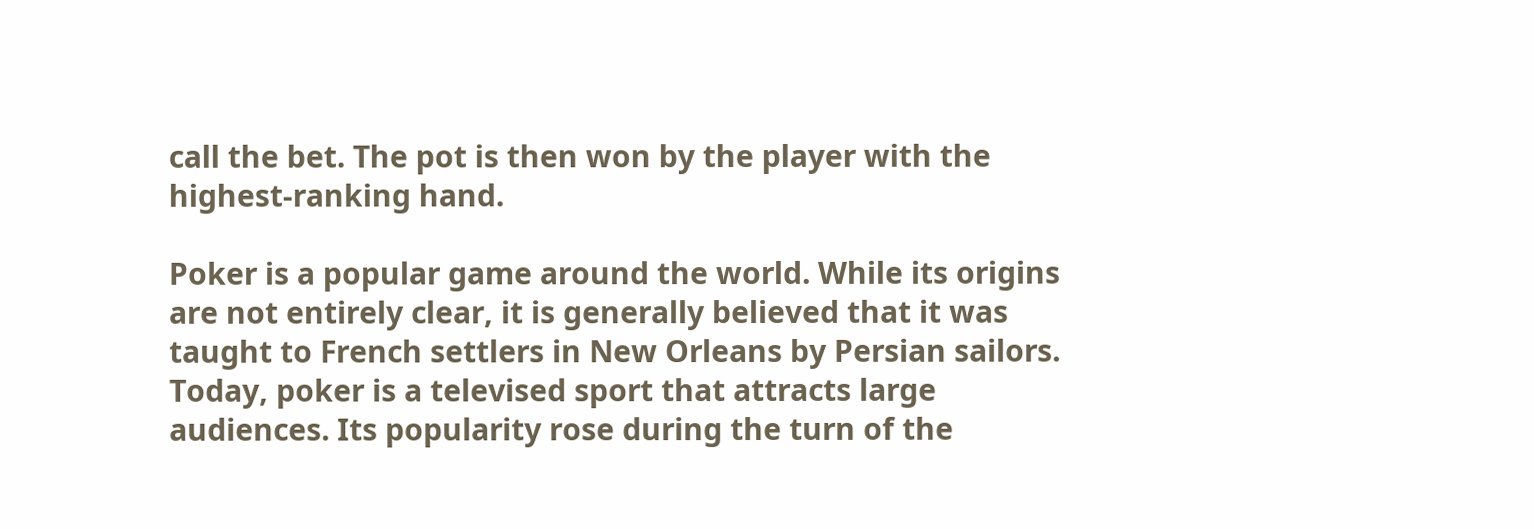call the bet. The pot is then won by the player with the highest-ranking hand.

Poker is a popular game around the world. While its origins are not entirely clear, it is generally believed that it was taught to French settlers in New Orleans by Persian sailors. Today, poker is a televised sport that attracts large audiences. Its popularity rose during the turn of the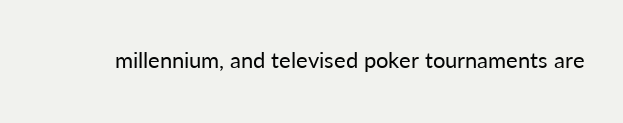millennium, and televised poker tournaments are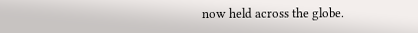now held across the globe.